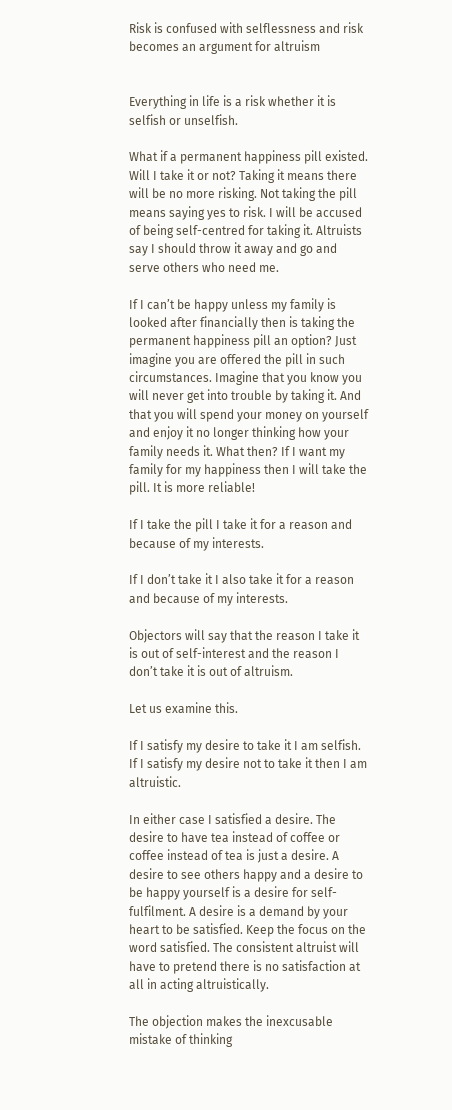Risk is confused with selflessness and risk becomes an argument for altruism


Everything in life is a risk whether it is selfish or unselfish.

What if a permanent happiness pill existed. Will I take it or not? Taking it means there will be no more risking. Not taking the pill means saying yes to risk. I will be accused of being self-centred for taking it. Altruists say I should throw it away and go and serve others who need me.

If I can’t be happy unless my family is looked after financially then is taking the permanent happiness pill an option? Just imagine you are offered the pill in such circumstances. Imagine that you know you will never get into trouble by taking it. And that you will spend your money on yourself and enjoy it no longer thinking how your family needs it. What then? If I want my family for my happiness then I will take the pill. It is more reliable!

If I take the pill I take it for a reason and because of my interests.

If I don’t take it I also take it for a reason and because of my interests.

Objectors will say that the reason I take it is out of self-interest and the reason I don’t take it is out of altruism.

Let us examine this.

If I satisfy my desire to take it I am selfish. If I satisfy my desire not to take it then I am altruistic.

In either case I satisfied a desire. The desire to have tea instead of coffee or coffee instead of tea is just a desire. A desire to see others happy and a desire to be happy yourself is a desire for self-fulfilment. A desire is a demand by your heart to be satisfied. Keep the focus on the word satisfied. The consistent altruist will have to pretend there is no satisfaction at all in acting altruistically.

The objection makes the inexcusable mistake of thinking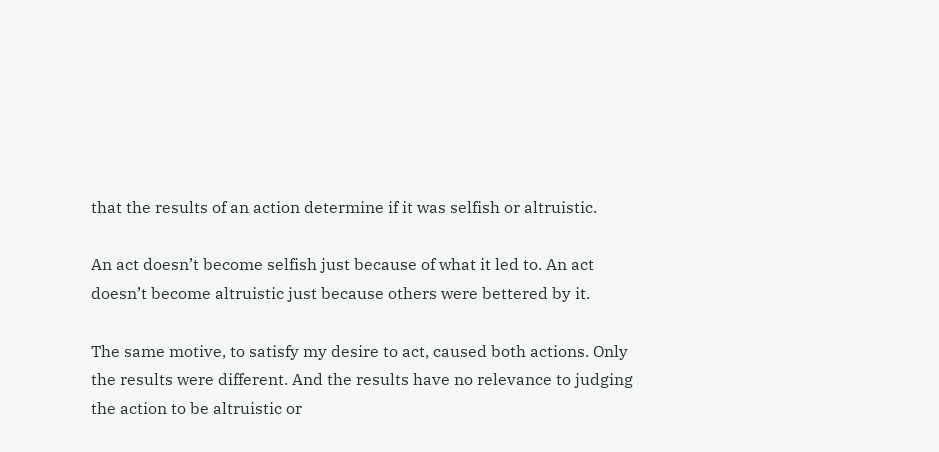that the results of an action determine if it was selfish or altruistic.

An act doesn’t become selfish just because of what it led to. An act doesn’t become altruistic just because others were bettered by it.

The same motive, to satisfy my desire to act, caused both actions. Only the results were different. And the results have no relevance to judging the action to be altruistic or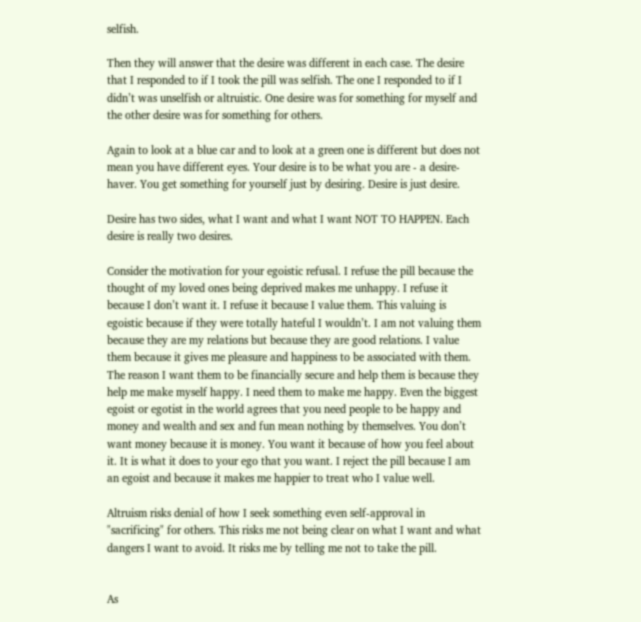selfish.

Then they will answer that the desire was different in each case. The desire that I responded to if I took the pill was selfish. The one I responded to if I didn’t was unselfish or altruistic. One desire was for something for myself and the other desire was for something for others.

Again to look at a blue car and to look at a green one is different but does not mean you have different eyes. Your desire is to be what you are - a desire-haver. You get something for yourself just by desiring. Desire is just desire.

Desire has two sides, what I want and what I want NOT TO HAPPEN. Each desire is really two desires.

Consider the motivation for your egoistic refusal. I refuse the pill because the thought of my loved ones being deprived makes me unhappy. I refuse it because I don’t want it. I refuse it because I value them. This valuing is egoistic because if they were totally hateful I wouldn’t. I am not valuing them because they are my relations but because they are good relations. I value them because it gives me pleasure and happiness to be associated with them. The reason I want them to be financially secure and help them is because they help me make myself happy. I need them to make me happy. Even the biggest egoist or egotist in the world agrees that you need people to be happy and money and wealth and sex and fun mean nothing by themselves. You don’t want money because it is money. You want it because of how you feel about it. It is what it does to your ego that you want. I reject the pill because I am an egoist and because it makes me happier to treat who I value well.

Altruism risks denial of how I seek something even self-approval in "sacrificing" for others. This risks me not being clear on what I want and what dangers I want to avoid. It risks me by telling me not to take the pill.


As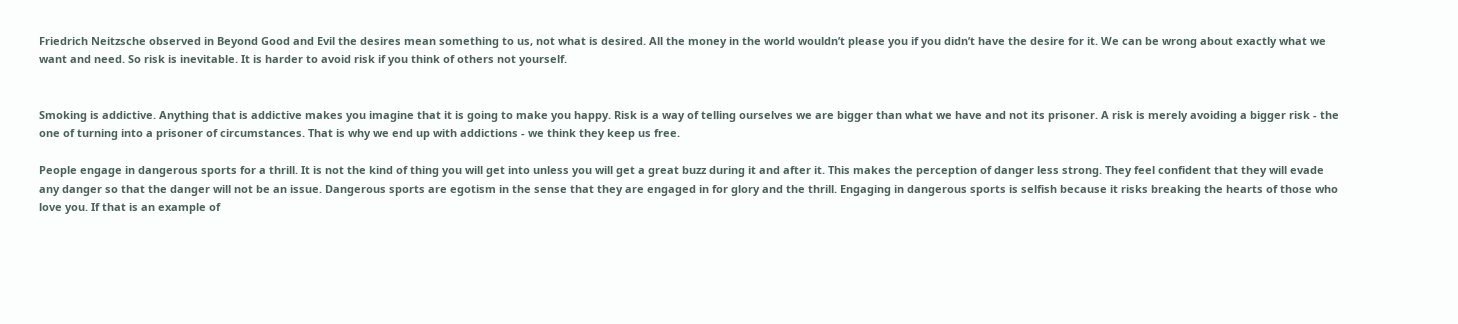Friedrich Neitzsche observed in Beyond Good and Evil the desires mean something to us, not what is desired. All the money in the world wouldn’t please you if you didn’t have the desire for it. We can be wrong about exactly what we want and need. So risk is inevitable. It is harder to avoid risk if you think of others not yourself.


Smoking is addictive. Anything that is addictive makes you imagine that it is going to make you happy. Risk is a way of telling ourselves we are bigger than what we have and not its prisoner. A risk is merely avoiding a bigger risk - the one of turning into a prisoner of circumstances. That is why we end up with addictions - we think they keep us free.

People engage in dangerous sports for a thrill. It is not the kind of thing you will get into unless you will get a great buzz during it and after it. This makes the perception of danger less strong. They feel confident that they will evade any danger so that the danger will not be an issue. Dangerous sports are egotism in the sense that they are engaged in for glory and the thrill. Engaging in dangerous sports is selfish because it risks breaking the hearts of those who love you. If that is an example of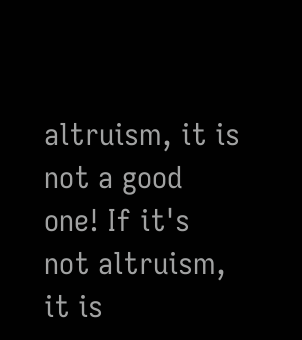altruism, it is not a good one! If it's not altruism, it is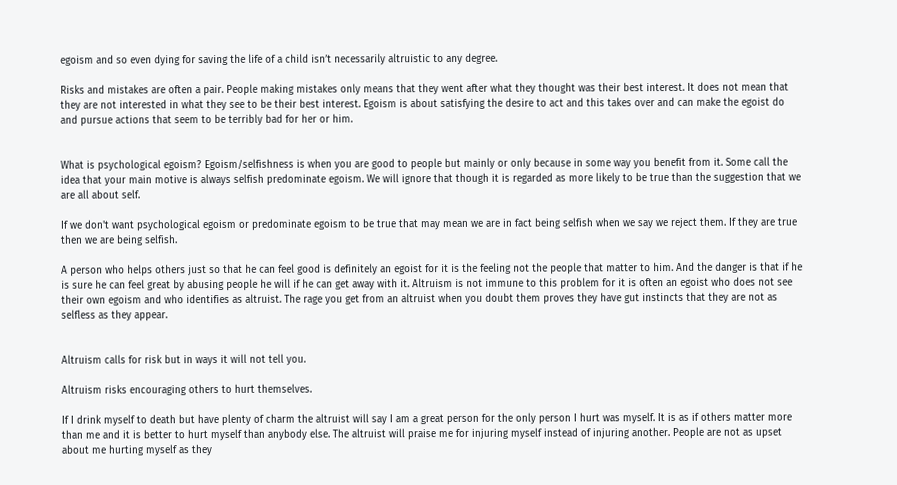egoism and so even dying for saving the life of a child isn’t necessarily altruistic to any degree.

Risks and mistakes are often a pair. People making mistakes only means that they went after what they thought was their best interest. It does not mean that they are not interested in what they see to be their best interest. Egoism is about satisfying the desire to act and this takes over and can make the egoist do and pursue actions that seem to be terribly bad for her or him.


What is psychological egoism? Egoism/selfishness is when you are good to people but mainly or only because in some way you benefit from it. Some call the idea that your main motive is always selfish predominate egoism. We will ignore that though it is regarded as more likely to be true than the suggestion that we are all about self.

If we don't want psychological egoism or predominate egoism to be true that may mean we are in fact being selfish when we say we reject them. If they are true then we are being selfish.

A person who helps others just so that he can feel good is definitely an egoist for it is the feeling not the people that matter to him. And the danger is that if he is sure he can feel great by abusing people he will if he can get away with it. Altruism is not immune to this problem for it is often an egoist who does not see their own egoism and who identifies as altruist. The rage you get from an altruist when you doubt them proves they have gut instincts that they are not as selfless as they appear.


Altruism calls for risk but in ways it will not tell you.

Altruism risks encouraging others to hurt themselves.

If I drink myself to death but have plenty of charm the altruist will say I am a great person for the only person I hurt was myself. It is as if others matter more than me and it is better to hurt myself than anybody else. The altruist will praise me for injuring myself instead of injuring another. People are not as upset about me hurting myself as they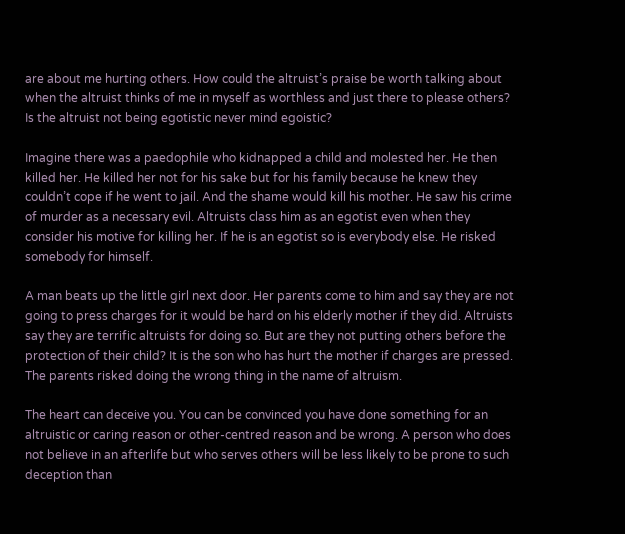are about me hurting others. How could the altruist’s praise be worth talking about when the altruist thinks of me in myself as worthless and just there to please others? Is the altruist not being egotistic never mind egoistic?

Imagine there was a paedophile who kidnapped a child and molested her. He then killed her. He killed her not for his sake but for his family because he knew they couldn’t cope if he went to jail. And the shame would kill his mother. He saw his crime of murder as a necessary evil. Altruists class him as an egotist even when they consider his motive for killing her. If he is an egotist so is everybody else. He risked somebody for himself.

A man beats up the little girl next door. Her parents come to him and say they are not going to press charges for it would be hard on his elderly mother if they did. Altruists say they are terrific altruists for doing so. But are they not putting others before the protection of their child? It is the son who has hurt the mother if charges are pressed. The parents risked doing the wrong thing in the name of altruism.

The heart can deceive you. You can be convinced you have done something for an altruistic or caring reason or other-centred reason and be wrong. A person who does not believe in an afterlife but who serves others will be less likely to be prone to such deception than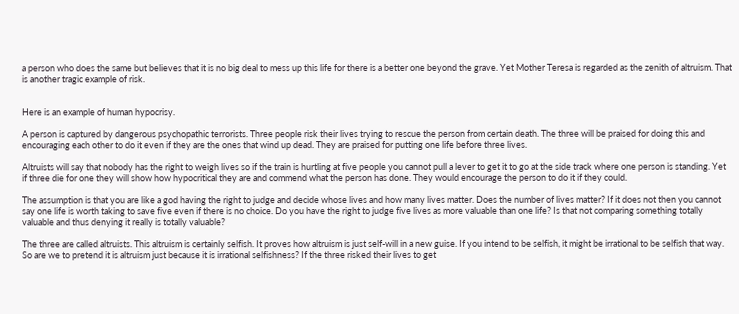a person who does the same but believes that it is no big deal to mess up this life for there is a better one beyond the grave. Yet Mother Teresa is regarded as the zenith of altruism. That is another tragic example of risk.


Here is an example of human hypocrisy.

A person is captured by dangerous psychopathic terrorists. Three people risk their lives trying to rescue the person from certain death. The three will be praised for doing this and encouraging each other to do it even if they are the ones that wind up dead. They are praised for putting one life before three lives.

Altruists will say that nobody has the right to weigh lives so if the train is hurtling at five people you cannot pull a lever to get it to go at the side track where one person is standing. Yet if three die for one they will show how hypocritical they are and commend what the person has done. They would encourage the person to do it if they could.

The assumption is that you are like a god having the right to judge and decide whose lives and how many lives matter. Does the number of lives matter? If it does not then you cannot say one life is worth taking to save five even if there is no choice. Do you have the right to judge five lives as more valuable than one life? Is that not comparing something totally valuable and thus denying it really is totally valuable?

The three are called altruists. This altruism is certainly selfish. It proves how altruism is just self-will in a new guise. If you intend to be selfish, it might be irrational to be selfish that way. So are we to pretend it is altruism just because it is irrational selfishness? If the three risked their lives to get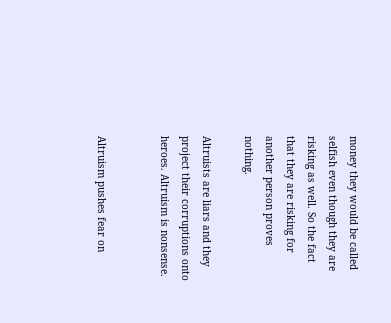money they would be called selfish even though they are risking as well. So the fact that they are risking for another person proves nothing.

Altruists are liars and they project their corruptions onto heroes. Altruism is nonsense.


Altruism pushes fear on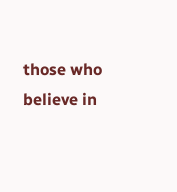those who believe in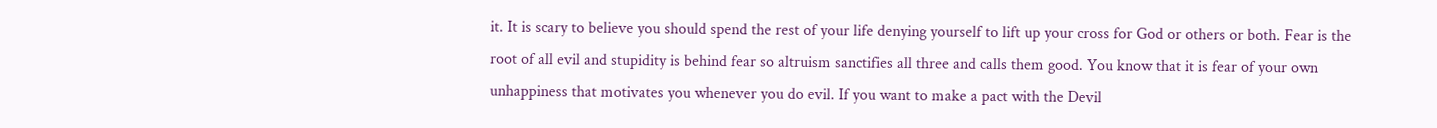it. It is scary to believe you should spend the rest of your life denying yourself to lift up your cross for God or others or both. Fear is the root of all evil and stupidity is behind fear so altruism sanctifies all three and calls them good. You know that it is fear of your own unhappiness that motivates you whenever you do evil. If you want to make a pact with the Devil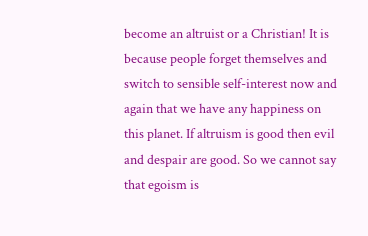become an altruist or a Christian! It is because people forget themselves and switch to sensible self-interest now and again that we have any happiness on this planet. If altruism is good then evil and despair are good. So we cannot say that egoism is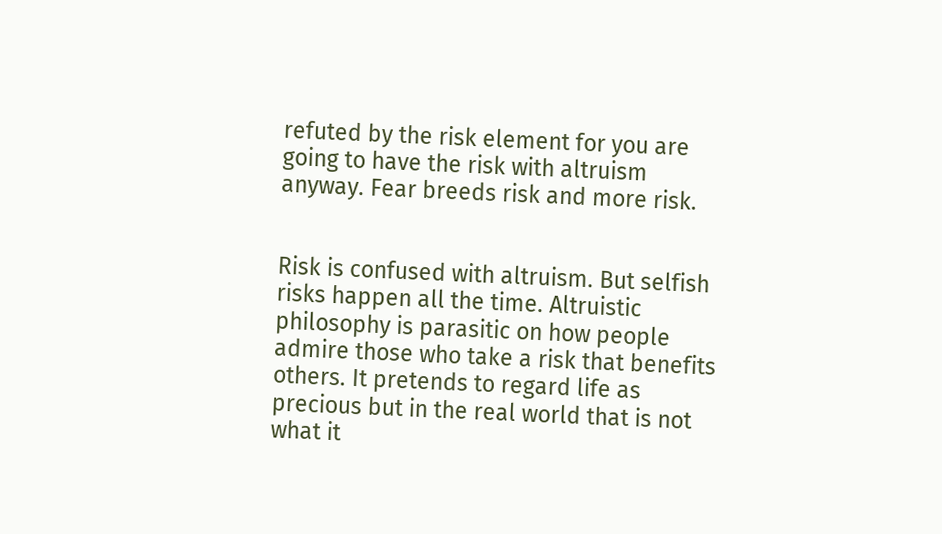refuted by the risk element for you are going to have the risk with altruism anyway. Fear breeds risk and more risk.


Risk is confused with altruism. But selfish risks happen all the time. Altruistic philosophy is parasitic on how people admire those who take a risk that benefits others. It pretends to regard life as precious but in the real world that is not what it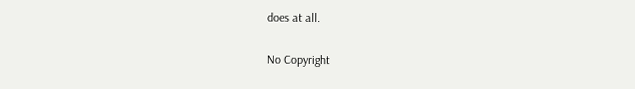does at all.

No Copyright